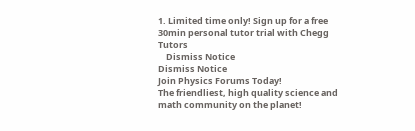1. Limited time only! Sign up for a free 30min personal tutor trial with Chegg Tutors
    Dismiss Notice
Dismiss Notice
Join Physics Forums Today!
The friendliest, high quality science and math community on the planet!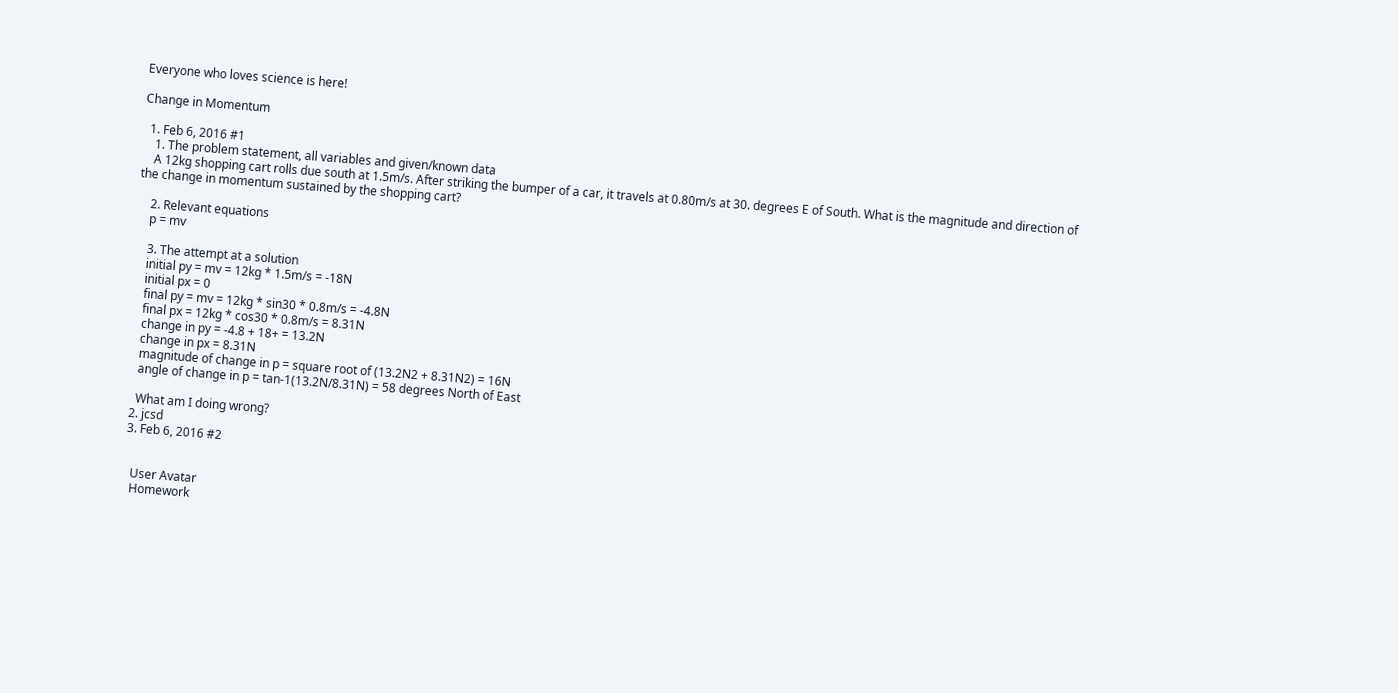Everyone who loves science is here!

Change in Momentum

  1. Feb 6, 2016 #1
    1. The problem statement, all variables and given/known data
    A 12kg shopping cart rolls due south at 1.5m/s. After striking the bumper of a car, it travels at 0.80m/s at 30. degrees E of South. What is the magnitude and direction of the change in momentum sustained by the shopping cart?

    2. Relevant equations
    p = mv

    3. The attempt at a solution
    initial py = mv = 12kg * 1.5m/s = -18N
    initial px = 0
    final py = mv = 12kg * sin30 * 0.8m/s = -4.8N
    final px = 12kg * cos30 * 0.8m/s = 8.31N
    change in py = -4.8 + 18+ = 13.2N
    change in px = 8.31N
    magnitude of change in p = square root of (13.2N2 + 8.31N2) = 16N
    angle of change in p = tan-1(13.2N/8.31N) = 58 degrees North of East

    What am I doing wrong?
  2. jcsd
  3. Feb 6, 2016 #2


    User Avatar
    Homework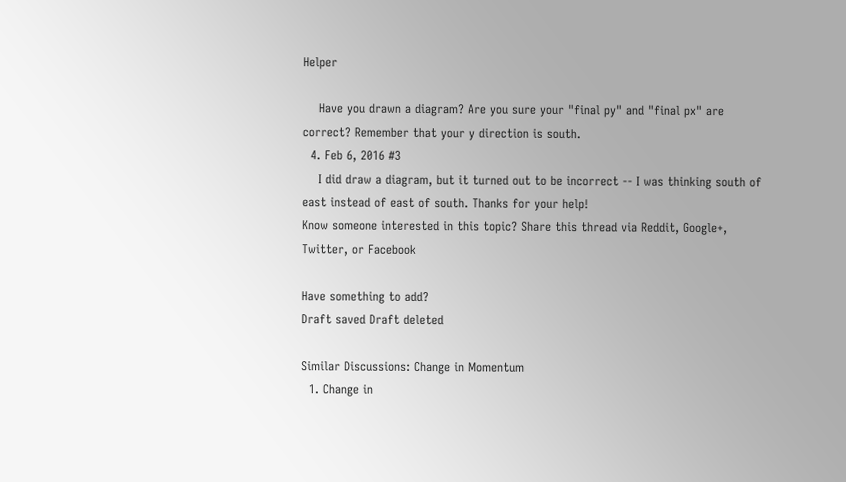Helper

    Have you drawn a diagram? Are you sure your "final py" and "final px" are correct? Remember that your y direction is south.
  4. Feb 6, 2016 #3
    I did draw a diagram, but it turned out to be incorrect -- I was thinking south of east instead of east of south. Thanks for your help!
Know someone interested in this topic? Share this thread via Reddit, Google+, Twitter, or Facebook

Have something to add?
Draft saved Draft deleted

Similar Discussions: Change in Momentum
  1. Change in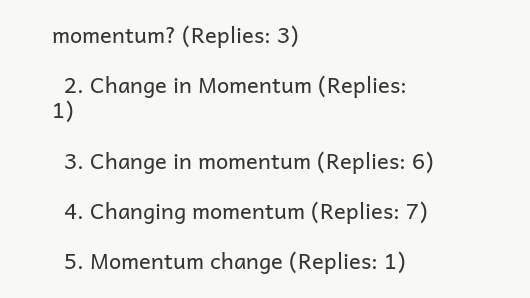momentum? (Replies: 3)

  2. Change in Momentum (Replies: 1)

  3. Change in momentum (Replies: 6)

  4. Changing momentum (Replies: 7)

  5. Momentum change (Replies: 1)